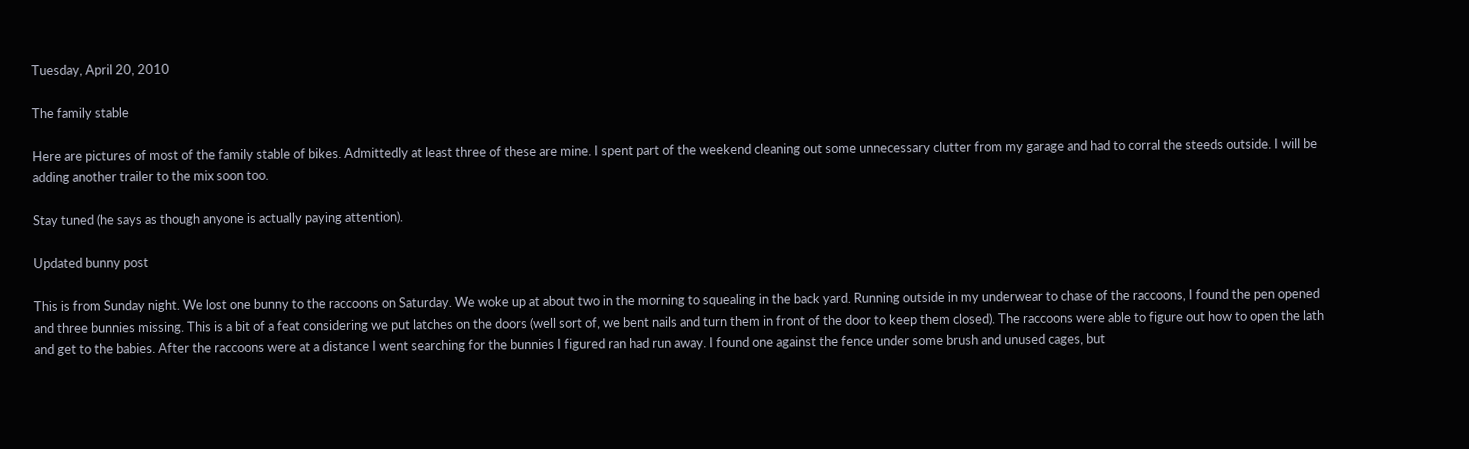Tuesday, April 20, 2010

The family stable

Here are pictures of most of the family stable of bikes. Admittedly at least three of these are mine. I spent part of the weekend cleaning out some unnecessary clutter from my garage and had to corral the steeds outside. I will be adding another trailer to the mix soon too.

Stay tuned (he says as though anyone is actually paying attention).

Updated bunny post

This is from Sunday night. We lost one bunny to the raccoons on Saturday. We woke up at about two in the morning to squealing in the back yard. Running outside in my underwear to chase of the raccoons, I found the pen opened and three bunnies missing. This is a bit of a feat considering we put latches on the doors (well sort of, we bent nails and turn them in front of the door to keep them closed). The raccoons were able to figure out how to open the lath and get to the babies. After the raccoons were at a distance I went searching for the bunnies I figured ran had run away. I found one against the fence under some brush and unused cages, but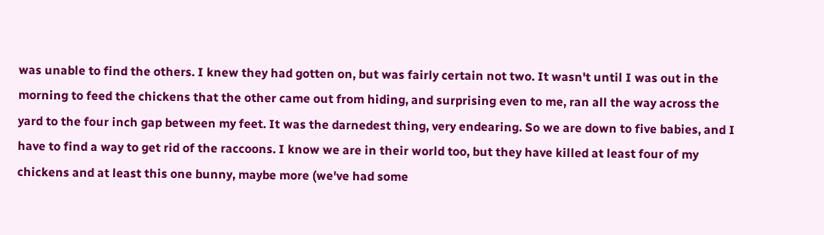was unable to find the others. I knew they had gotten on, but was fairly certain not two. It wasn't until I was out in the morning to feed the chickens that the other came out from hiding, and surprising even to me, ran all the way across the yard to the four inch gap between my feet. It was the darnedest thing, very endearing. So we are down to five babies, and I have to find a way to get rid of the raccoons. I know we are in their world too, but they have killed at least four of my chickens and at least this one bunny, maybe more (we've had some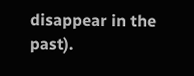disappear in the past).